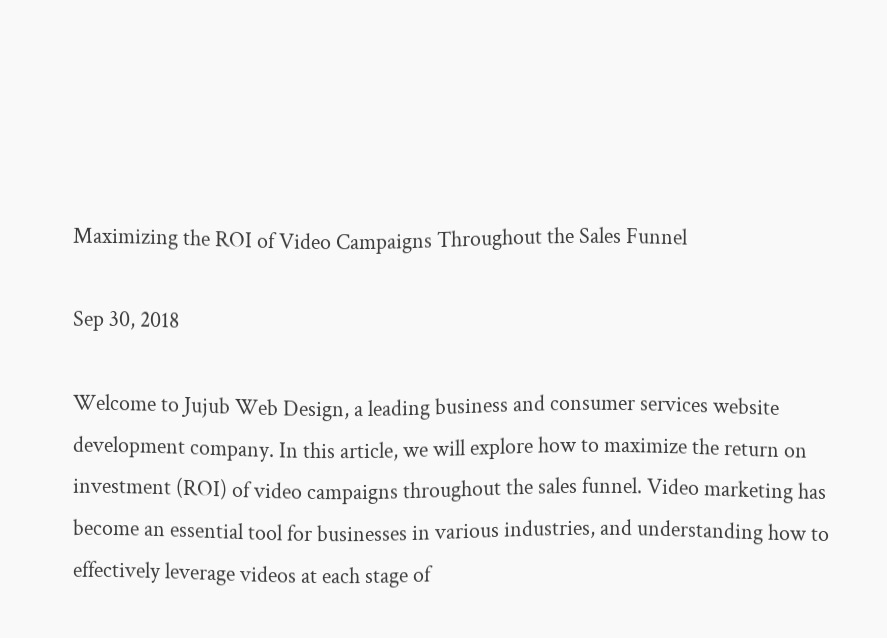Maximizing the ROI of Video Campaigns Throughout the Sales Funnel

Sep 30, 2018

Welcome to Jujub Web Design, a leading business and consumer services website development company. In this article, we will explore how to maximize the return on investment (ROI) of video campaigns throughout the sales funnel. Video marketing has become an essential tool for businesses in various industries, and understanding how to effectively leverage videos at each stage of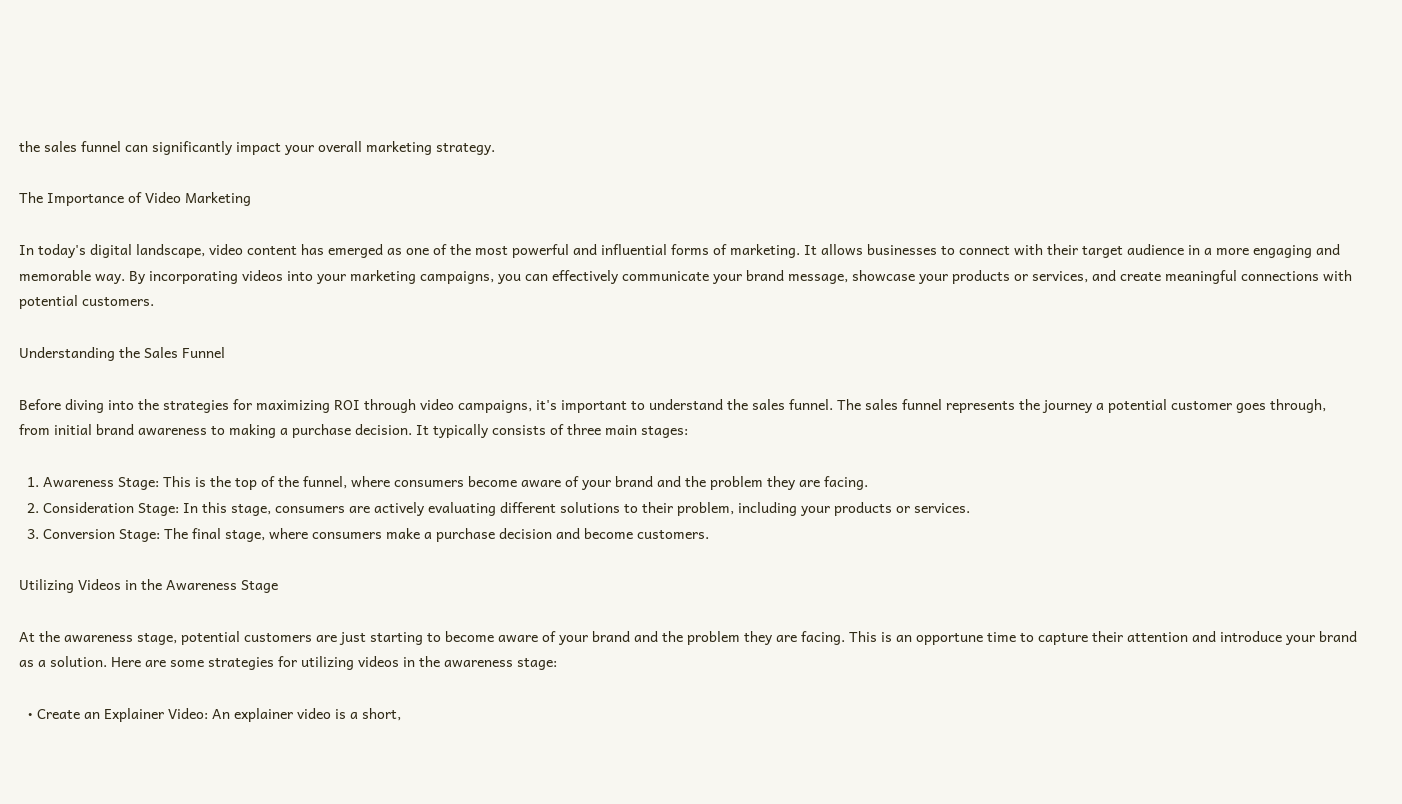the sales funnel can significantly impact your overall marketing strategy.

The Importance of Video Marketing

In today's digital landscape, video content has emerged as one of the most powerful and influential forms of marketing. It allows businesses to connect with their target audience in a more engaging and memorable way. By incorporating videos into your marketing campaigns, you can effectively communicate your brand message, showcase your products or services, and create meaningful connections with potential customers.

Understanding the Sales Funnel

Before diving into the strategies for maximizing ROI through video campaigns, it's important to understand the sales funnel. The sales funnel represents the journey a potential customer goes through, from initial brand awareness to making a purchase decision. It typically consists of three main stages:

  1. Awareness Stage: This is the top of the funnel, where consumers become aware of your brand and the problem they are facing.
  2. Consideration Stage: In this stage, consumers are actively evaluating different solutions to their problem, including your products or services.
  3. Conversion Stage: The final stage, where consumers make a purchase decision and become customers.

Utilizing Videos in the Awareness Stage

At the awareness stage, potential customers are just starting to become aware of your brand and the problem they are facing. This is an opportune time to capture their attention and introduce your brand as a solution. Here are some strategies for utilizing videos in the awareness stage:

  • Create an Explainer Video: An explainer video is a short,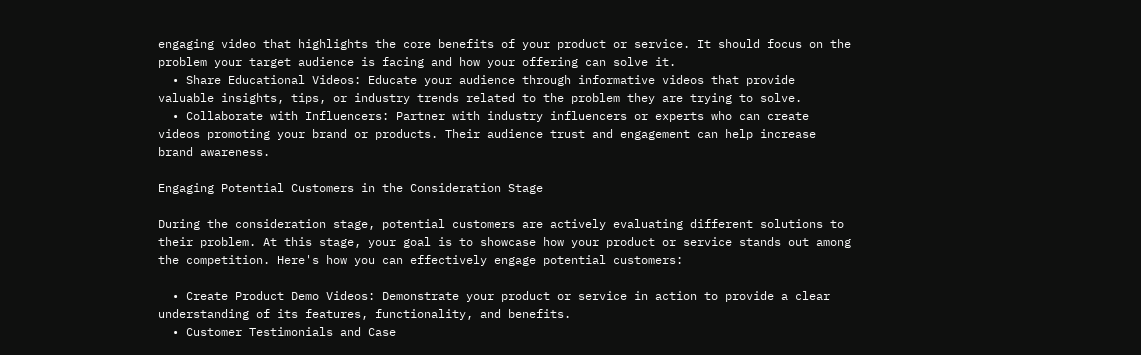engaging video that highlights the core benefits of your product or service. It should focus on the problem your target audience is facing and how your offering can solve it.
  • Share Educational Videos: Educate your audience through informative videos that provide valuable insights, tips, or industry trends related to the problem they are trying to solve.
  • Collaborate with Influencers: Partner with industry influencers or experts who can create videos promoting your brand or products. Their audience trust and engagement can help increase brand awareness.

Engaging Potential Customers in the Consideration Stage

During the consideration stage, potential customers are actively evaluating different solutions to their problem. At this stage, your goal is to showcase how your product or service stands out among the competition. Here's how you can effectively engage potential customers:

  • Create Product Demo Videos: Demonstrate your product or service in action to provide a clear understanding of its features, functionality, and benefits.
  • Customer Testimonials and Case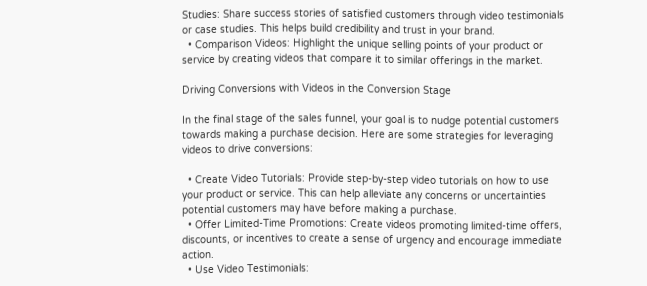Studies: Share success stories of satisfied customers through video testimonials or case studies. This helps build credibility and trust in your brand.
  • Comparison Videos: Highlight the unique selling points of your product or service by creating videos that compare it to similar offerings in the market.

Driving Conversions with Videos in the Conversion Stage

In the final stage of the sales funnel, your goal is to nudge potential customers towards making a purchase decision. Here are some strategies for leveraging videos to drive conversions:

  • Create Video Tutorials: Provide step-by-step video tutorials on how to use your product or service. This can help alleviate any concerns or uncertainties potential customers may have before making a purchase.
  • Offer Limited-Time Promotions: Create videos promoting limited-time offers, discounts, or incentives to create a sense of urgency and encourage immediate action.
  • Use Video Testimonials: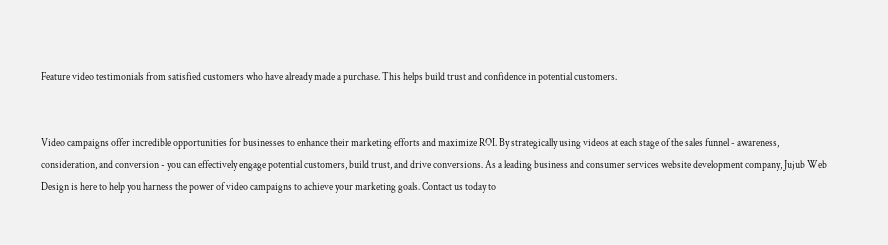Feature video testimonials from satisfied customers who have already made a purchase. This helps build trust and confidence in potential customers.


Video campaigns offer incredible opportunities for businesses to enhance their marketing efforts and maximize ROI. By strategically using videos at each stage of the sales funnel - awareness, consideration, and conversion - you can effectively engage potential customers, build trust, and drive conversions. As a leading business and consumer services website development company, Jujub Web Design is here to help you harness the power of video campaigns to achieve your marketing goals. Contact us today to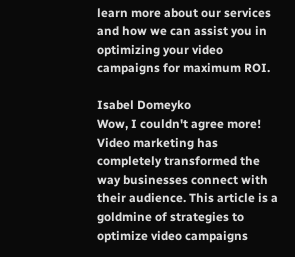learn more about our services and how we can assist you in optimizing your video campaigns for maximum ROI.

Isabel Domeyko
Wow, I couldn't agree more! Video marketing has completely transformed the way businesses connect with their audience. This article is a goldmine of strategies to optimize video campaigns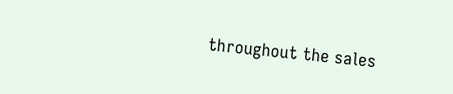throughout the sales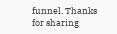funnel. Thanks for sharing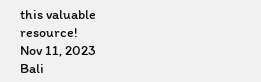this valuable resource!
Nov 11, 2023
Bali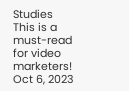Studies
This is a must-read for video marketers!
Oct 6, 2023